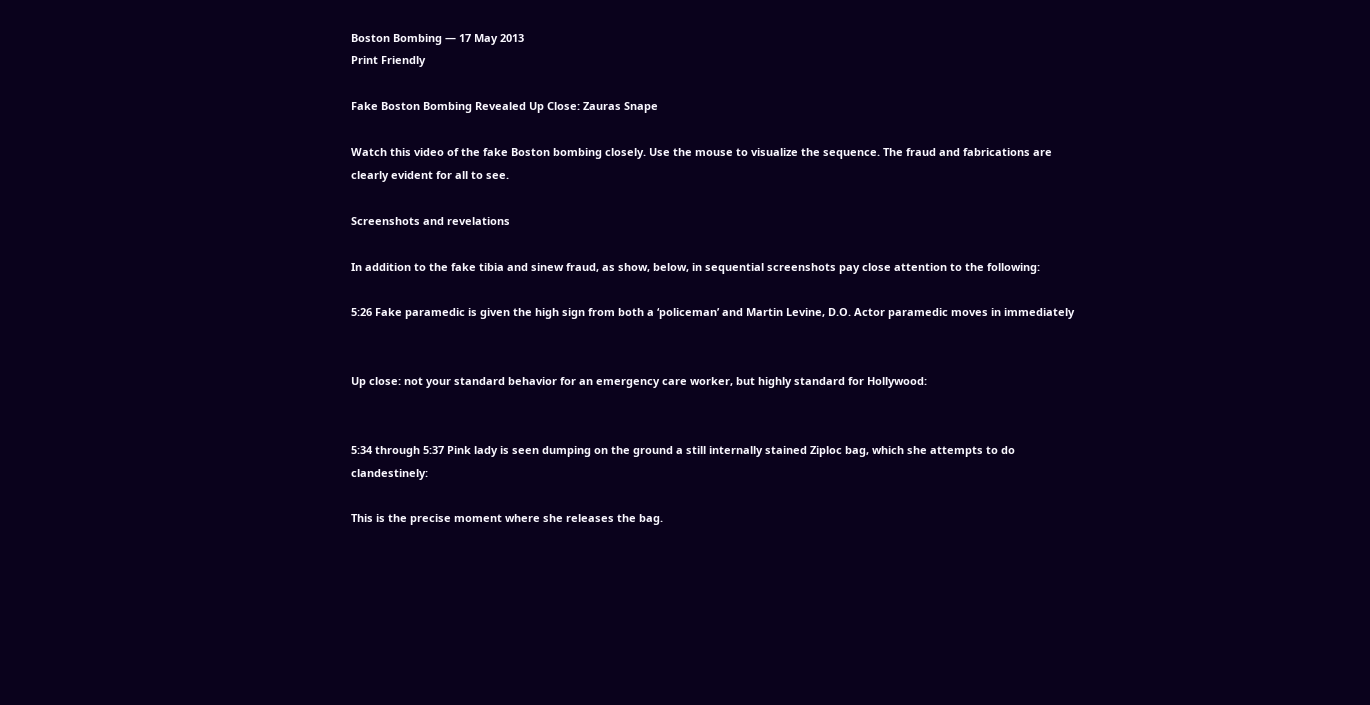Boston Bombing — 17 May 2013
Print Friendly

Fake Boston Bombing Revealed Up Close: Zauras Snape

Watch this video of the fake Boston bombing closely. Use the mouse to visualize the sequence. The fraud and fabrications are clearly evident for all to see.

Screenshots and revelations

In addition to the fake tibia and sinew fraud, as show, below, in sequential screenshots pay close attention to the following:

5:26 Fake paramedic is given the high sign from both a ‘policeman’ and Martin Levine, D.O. Actor paramedic moves in immediately


Up close: not your standard behavior for an emergency care worker, but highly standard for Hollywood:


5:34 through 5:37 Pink lady is seen dumping on the ground a still internally stained Ziploc bag, which she attempts to do clandestinely:

This is the precise moment where she releases the bag.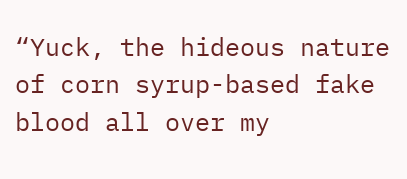“Yuck, the hideous nature of corn syrup-based fake blood all over my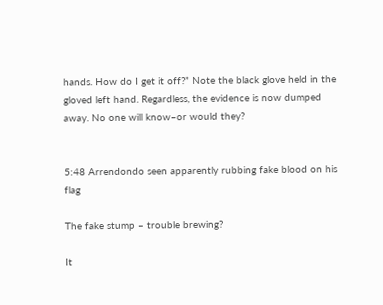hands. How do I get it off?” Note the black glove held in the gloved left hand. Regardless, the evidence is now dumped away. No one will know–or would they?


5:48 Arrendondo seen apparently rubbing fake blood on his flag

The fake stump – trouble brewing?

It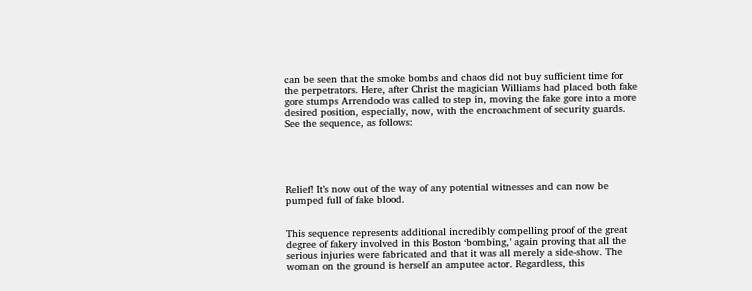can be seen that the smoke bombs and chaos did not buy sufficient time for the perpetrators. Here, after Christ the magician Williams had placed both fake gore stumps Arrendodo was called to step in, moving the fake gore into a more desired position, especially, now, with the encroachment of security guards. See the sequence, as follows:





Relief! It’s now out of the way of any potential witnesses and can now be pumped full of fake blood.


This sequence represents additional incredibly compelling proof of the great degree of fakery involved in this Boston ‘bombing,’ again proving that all the serious injuries were fabricated and that it was all merely a side-show. The woman on the ground is herself an amputee actor. Regardless, this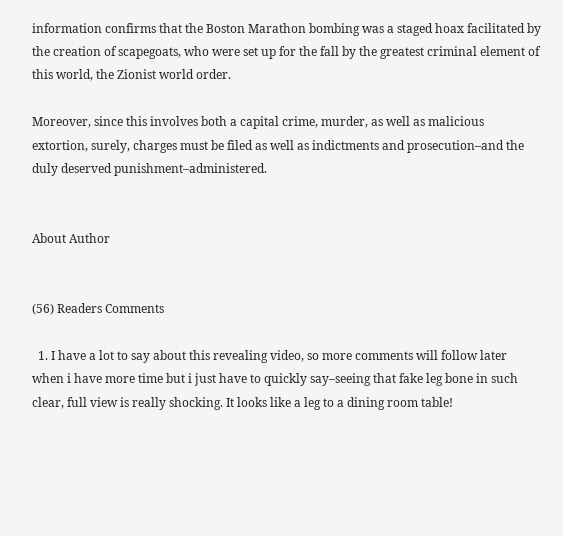information confirms that the Boston Marathon bombing was a staged hoax facilitated by the creation of scapegoats, who were set up for the fall by the greatest criminal element of this world, the Zionist world order.

Moreover, since this involves both a capital crime, murder, as well as malicious extortion, surely, charges must be filed as well as indictments and prosecution–and the duly deserved punishment–administered.


About Author


(56) Readers Comments

  1. I have a lot to say about this revealing video, so more comments will follow later when i have more time but i just have to quickly say–seeing that fake leg bone in such clear, full view is really shocking. It looks like a leg to a dining room table!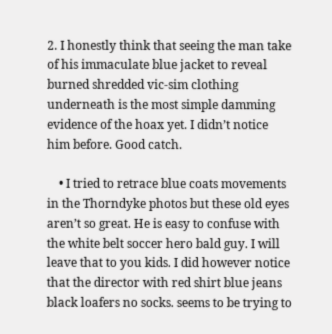2. I honestly think that seeing the man take of his immaculate blue jacket to reveal burned shredded vic-sim clothing underneath is the most simple damming evidence of the hoax yet. I didn’t notice him before. Good catch.

    • I tried to retrace blue coats movements in the Thorndyke photos but these old eyes aren’t so great. He is easy to confuse with the white belt soccer hero bald guy. I will leave that to you kids. I did however notice that the director with red shirt blue jeans black loafers no socks. seems to be trying to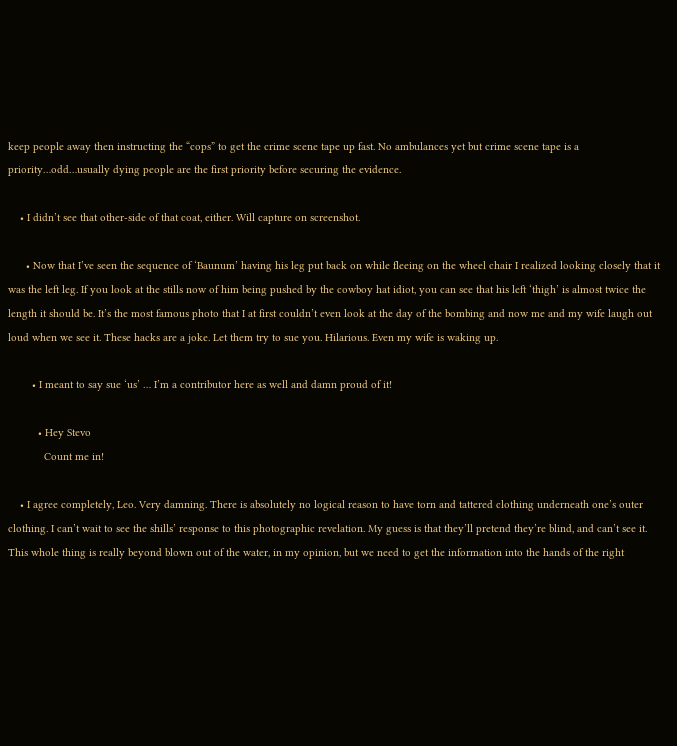keep people away then instructing the “cops” to get the crime scene tape up fast. No ambulances yet but crime scene tape is a priority…odd…usually dying people are the first priority before securing the evidence.

    • I didn’t see that other-side of that coat, either. Will capture on screenshot.

      • Now that I’ve seen the sequence of ‘Baunum’ having his leg put back on while fleeing on the wheel chair I realized looking closely that it was the left leg. If you look at the stills now of him being pushed by the cowboy hat idiot, you can see that his left ‘thigh’ is almost twice the length it should be. It’s the most famous photo that I at first couldn’t even look at the day of the bombing and now me and my wife laugh out loud when we see it. These hacks are a joke. Let them try to sue you. Hilarious. Even my wife is waking up.

        • I meant to say sue ‘us’ … I’m a contributor here as well and damn proud of it!

          • Hey Stevo
            Count me in!

    • I agree completely, Leo. Very damning. There is absolutely no logical reason to have torn and tattered clothing underneath one’s outer clothing. I can’t wait to see the shills’ response to this photographic revelation. My guess is that they’ll pretend they’re blind, and can’t see it. This whole thing is really beyond blown out of the water, in my opinion, but we need to get the information into the hands of the right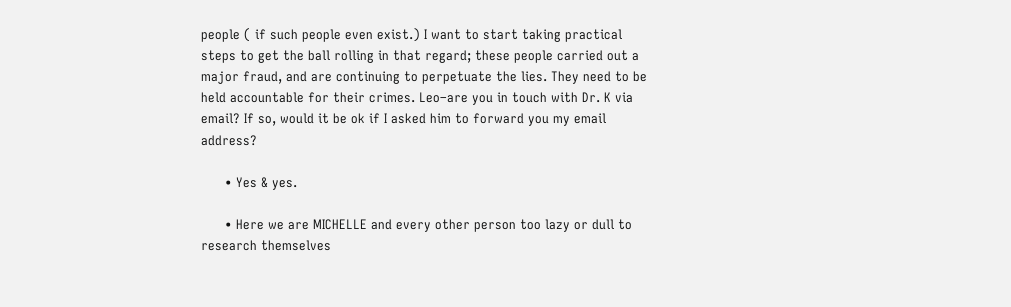people ( if such people even exist.) I want to start taking practical steps to get the ball rolling in that regard; these people carried out a major fraud, and are continuing to perpetuate the lies. They need to be held accountable for their crimes. Leo–are you in touch with Dr. K via email? If so, would it be ok if I asked him to forward you my email address?

      • Yes & yes.

      • Here we are MICHELLE and every other person too lazy or dull to research themselves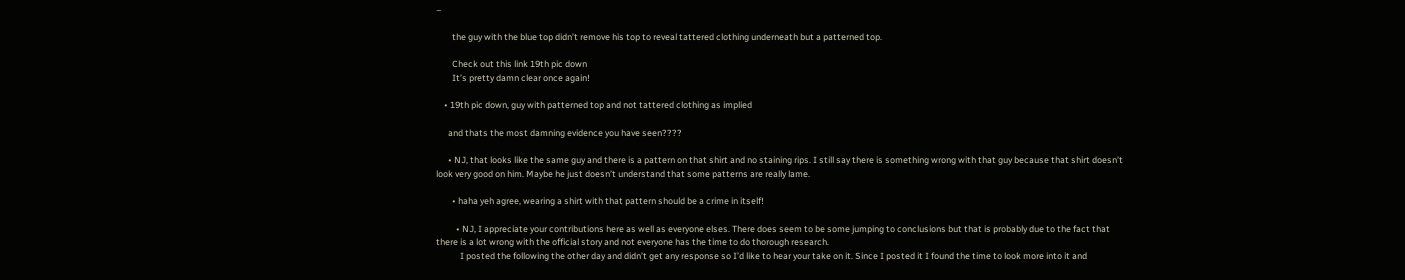–

        the guy with the blue top didn’t remove his top to reveal tattered clothing underneath but a patterned top.

        Check out this link 19th pic down
        It’s pretty damn clear once again!

    • 19th pic down, guy with patterned top and not tattered clothing as implied

      and thats the most damning evidence you have seen????

      • NJ, that looks like the same guy and there is a pattern on that shirt and no staining rips. I still say there is something wrong with that guy because that shirt doesn’t look very good on him. Maybe he just doesn’t understand that some patterns are really lame.

        • haha yeh agree, wearing a shirt with that pattern should be a crime in itself!

          • NJ, I appreciate your contributions here as well as everyone elses. There does seem to be some jumping to conclusions but that is probably due to the fact that there is a lot wrong with the official story and not everyone has the time to do thorough research.
            I posted the following the other day and didn’t get any response so I’d like to hear your take on it. Since I posted it I found the time to look more into it and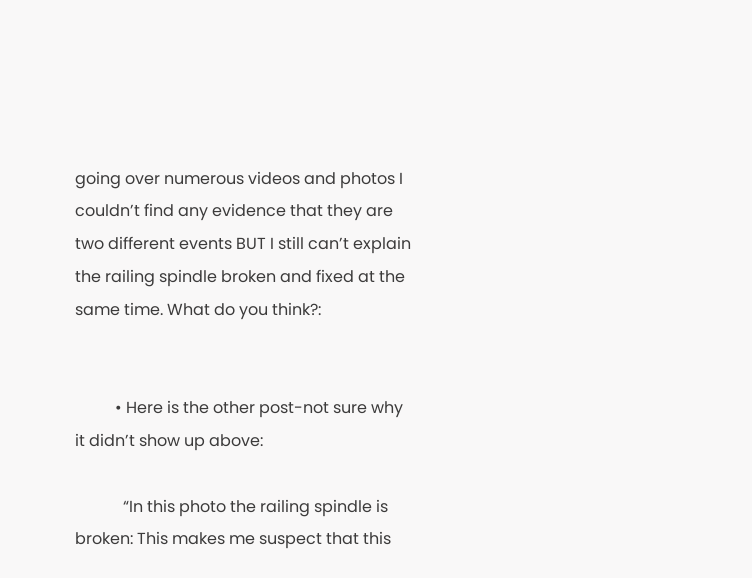going over numerous videos and photos I couldn’t find any evidence that they are two different events BUT I still can’t explain the railing spindle broken and fixed at the same time. What do you think?:


          • Here is the other post-not sure why it didn’t show up above:

            “In this photo the railing spindle is broken: This makes me suspect that this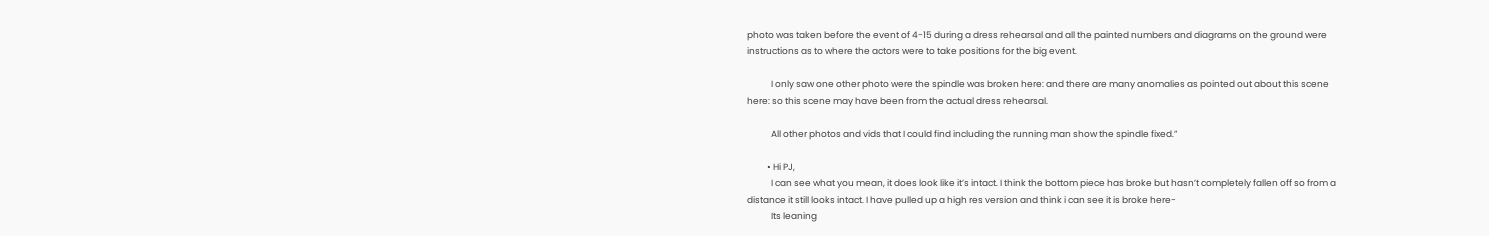photo was taken before the event of 4-15 during a dress rehearsal and all the painted numbers and diagrams on the ground were instructions as to where the actors were to take positions for the big event.

            I only saw one other photo were the spindle was broken here: and there are many anomalies as pointed out about this scene here: so this scene may have been from the actual dress rehearsal.

            All other photos and vids that I could find including the running man show the spindle fixed.”

          • Hi PJ,
            I can see what you mean, it does look like it’s intact. I think the bottom piece has broke but hasn’t completely fallen off so from a distance it still looks intact. I have pulled up a high res version and think i can see it is broke here-
            Its leaning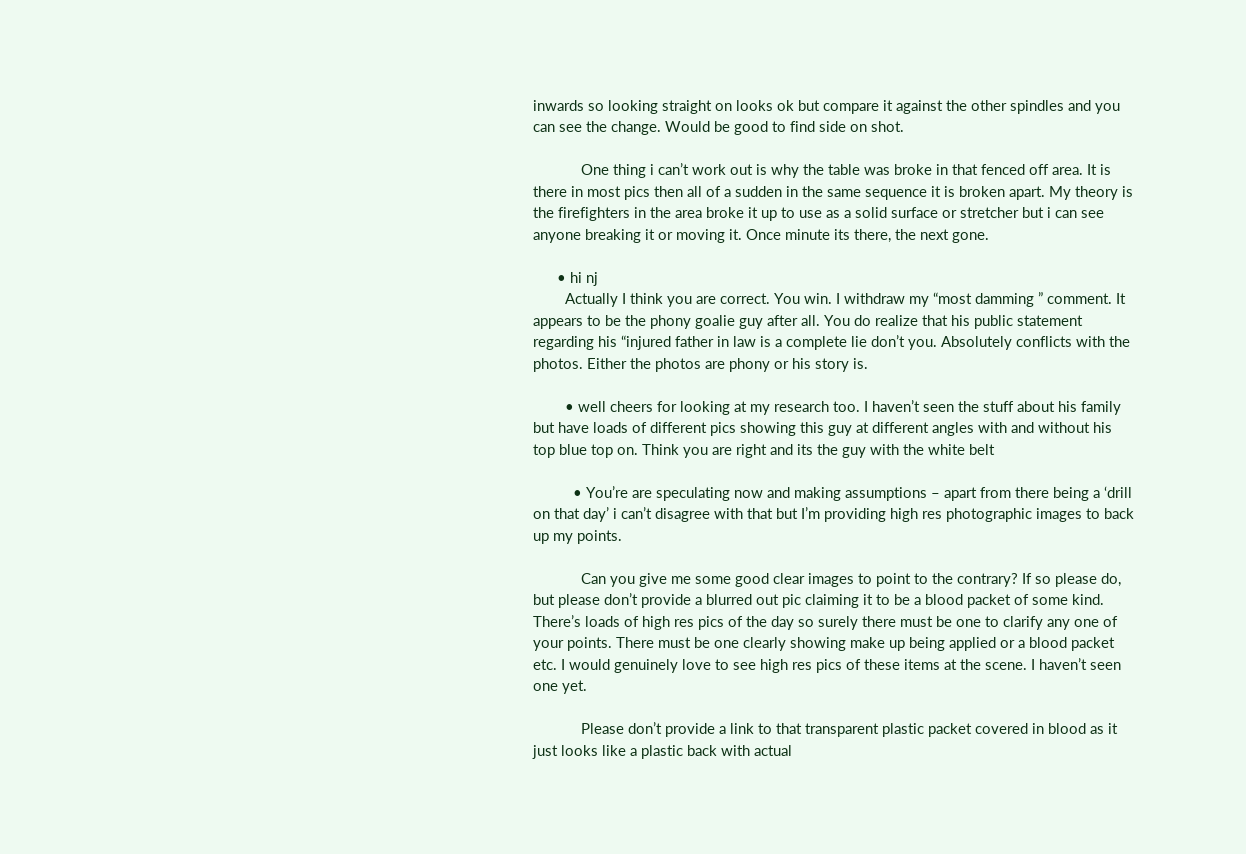inwards so looking straight on looks ok but compare it against the other spindles and you can see the change. Would be good to find side on shot.

            One thing i can’t work out is why the table was broke in that fenced off area. It is there in most pics then all of a sudden in the same sequence it is broken apart. My theory is the firefighters in the area broke it up to use as a solid surface or stretcher but i can see anyone breaking it or moving it. Once minute its there, the next gone.

      • hi nj
        Actually I think you are correct. You win. I withdraw my “most damming ” comment. It appears to be the phony goalie guy after all. You do realize that his public statement regarding his “injured father in law is a complete lie don’t you. Absolutely conflicts with the photos. Either the photos are phony or his story is.

        • well cheers for looking at my research too. I haven’t seen the stuff about his family but have loads of different pics showing this guy at different angles with and without his top blue top on. Think you are right and its the guy with the white belt

          • You’re are speculating now and making assumptions – apart from there being a ‘drill on that day’ i can’t disagree with that but I’m providing high res photographic images to back up my points.

            Can you give me some good clear images to point to the contrary? If so please do, but please don’t provide a blurred out pic claiming it to be a blood packet of some kind. There’s loads of high res pics of the day so surely there must be one to clarify any one of your points. There must be one clearly showing make up being applied or a blood packet etc. I would genuinely love to see high res pics of these items at the scene. I haven’t seen one yet.

            Please don’t provide a link to that transparent plastic packet covered in blood as it just looks like a plastic back with actual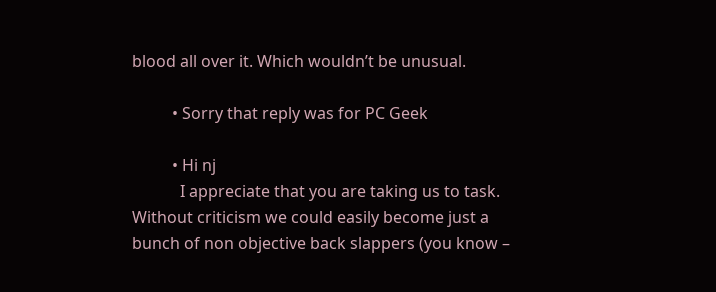blood all over it. Which wouldn’t be unusual.

          • Sorry that reply was for PC Geek

          • Hi nj
            I appreciate that you are taking us to task. Without criticism we could easily become just a bunch of non objective back slappers (you know –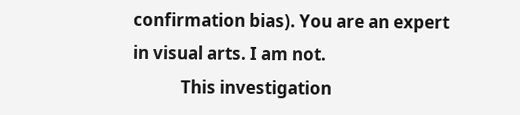confirmation bias). You are an expert in visual arts. I am not.
            This investigation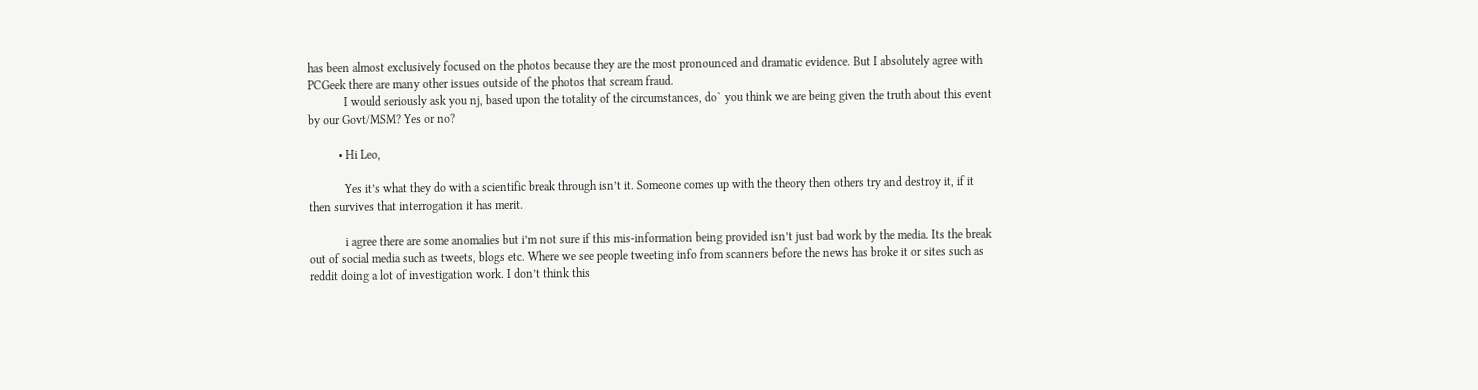has been almost exclusively focused on the photos because they are the most pronounced and dramatic evidence. But I absolutely agree with PCGeek there are many other issues outside of the photos that scream fraud.
            I would seriously ask you nj, based upon the totality of the circumstances, do` you think we are being given the truth about this event by our Govt/MSM? Yes or no?

          • Hi Leo,

            Yes it’s what they do with a scientific break through isn’t it. Someone comes up with the theory then others try and destroy it, if it then survives that interrogation it has merit.

            i agree there are some anomalies but i’m not sure if this mis-information being provided isn’t just bad work by the media. Its the break out of social media such as tweets, blogs etc. Where we see people tweeting info from scanners before the news has broke it or sites such as reddit doing a lot of investigation work. I don’t think this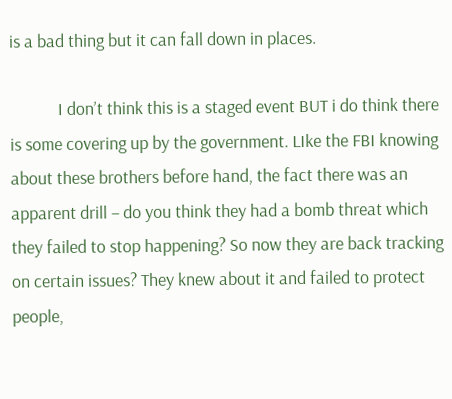is a bad thing but it can fall down in places.

            I don’t think this is a staged event BUT i do think there is some covering up by the government. LIke the FBI knowing about these brothers before hand, the fact there was an apparent drill – do you think they had a bomb threat which they failed to stop happening? So now they are back tracking on certain issues? They knew about it and failed to protect people,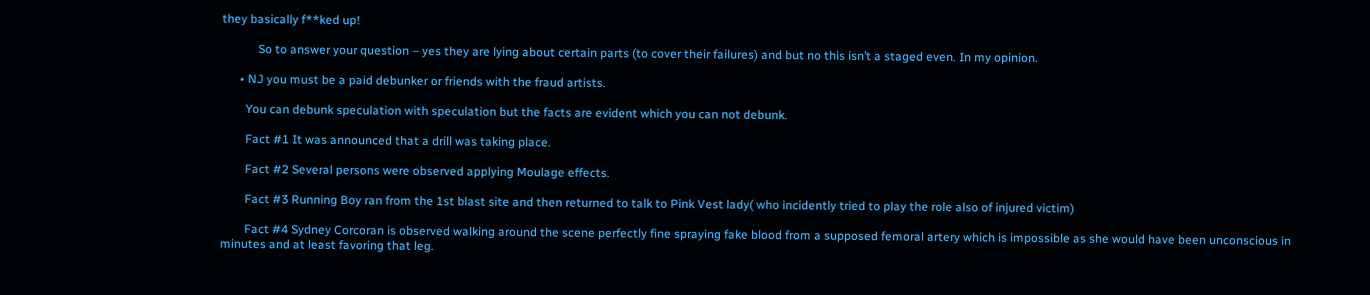they basically f**ked up!

            So to answer your question – yes they are lying about certain parts (to cover their failures) and but no this isn’t a staged even. In my opinion.

      • NJ you must be a paid debunker or friends with the fraud artists.

        You can debunk speculation with speculation but the facts are evident which you can not debunk.

        Fact #1 It was announced that a drill was taking place.

        Fact #2 Several persons were observed applying Moulage effects.

        Fact #3 Running Boy ran from the 1st blast site and then returned to talk to Pink Vest lady( who incidently tried to play the role also of injured victim)

        Fact #4 Sydney Corcoran is observed walking around the scene perfectly fine spraying fake blood from a supposed femoral artery which is impossible as she would have been unconscious in minutes and at least favoring that leg.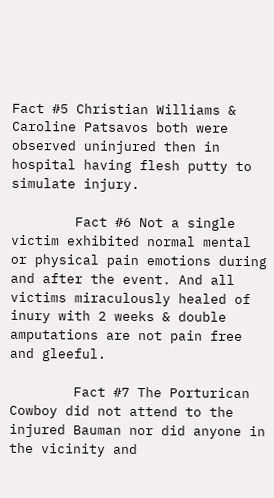Fact #5 Christian Williams & Caroline Patsavos both were observed uninjured then in hospital having flesh putty to simulate injury.

        Fact #6 Not a single victim exhibited normal mental or physical pain emotions during and after the event. And all victims miraculously healed of inury with 2 weeks & double amputations are not pain free and gleeful.

        Fact #7 The Porturican Cowboy did not attend to the injured Bauman nor did anyone in the vicinity and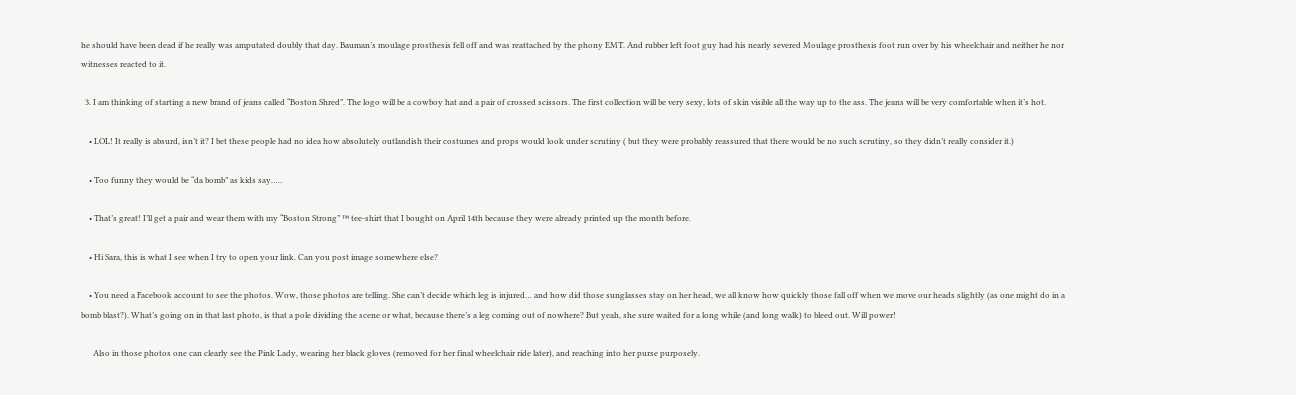he should have been dead if he really was amputated doubly that day. Bauman’s moulage prosthesis fell off and was reattached by the phony EMT. And rubber left foot guy had his nearly severed Moulage prosthesis foot run over by his wheelchair and neither he nor witnesses reacted to it.

  3. I am thinking of starting a new brand of jeans called “Boston Shred”. The logo will be a cowboy hat and a pair of crossed scissors. The first collection will be very sexy, lots of skin visible all the way up to the ass. The jeans will be very comfortable when it’s hot.

    • LOL! It really is absurd, isn’t it? I bet these people had no idea how absolutely outlandish their costumes and props would look under scrutiny ( but they were probably reassured that there would be no such scrutiny, so they didn’t really consider it.)

    • Too funny they would be “da bomb” as kids say…..

    • That’s great! I’ll get a pair and wear them with my “Boston Strong” ™ tee-shirt that I bought on April 14th because they were already printed up the month before.

    • Hi Sara, this is what I see when I try to open your link. Can you post image somewhere else?

    • You need a Facebook account to see the photos. Wow, those photos are telling. She can’t decide which leg is injured… and how did those sunglasses stay on her head, we all know how quickly those fall off when we move our heads slightly (as one might do in a bomb blast?). What’s going on in that last photo, is that a pole dividing the scene or what, because there’s a leg coming out of nowhere? But yeah, she sure waited for a long while (and long walk) to bleed out. Will power!

      Also in those photos one can clearly see the Pink Lady, wearing her black gloves (removed for her final wheelchair ride later), and reaching into her purse purposely.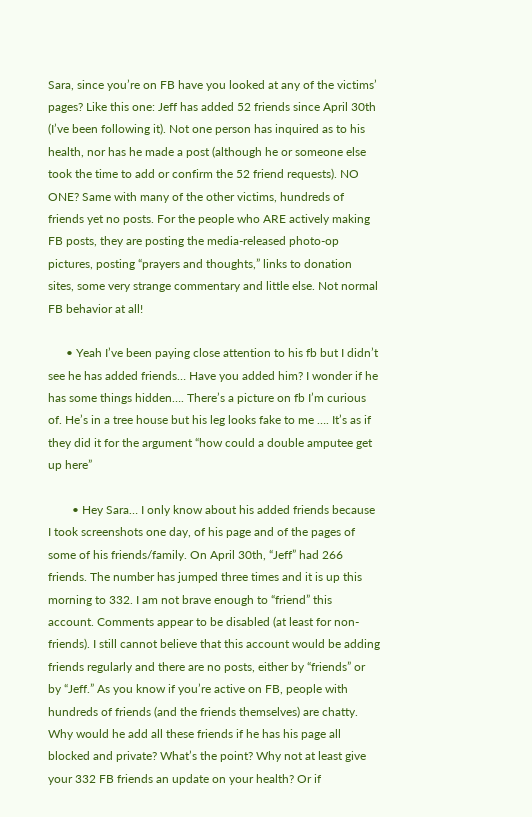Sara, since you’re on FB have you looked at any of the victims’ pages? Like this one: Jeff has added 52 friends since April 30th (I’ve been following it). Not one person has inquired as to his health, nor has he made a post (although he or someone else took the time to add or confirm the 52 friend requests). NO ONE? Same with many of the other victims, hundreds of friends yet no posts. For the people who ARE actively making FB posts, they are posting the media-released photo-op pictures, posting “prayers and thoughts,” links to donation sites, some very strange commentary and little else. Not normal FB behavior at all!

      • Yeah I’ve been paying close attention to his fb but I didn’t see he has added friends… Have you added him? I wonder if he has some things hidden…. There’s a picture on fb I’m curious of. He’s in a tree house but his leg looks fake to me …. It’s as if they did it for the argument “how could a double amputee get up here”

        • Hey Sara… I only know about his added friends because I took screenshots one day, of his page and of the pages of some of his friends/family. On April 30th, “Jeff” had 266 friends. The number has jumped three times and it is up this morning to 332. I am not brave enough to “friend” this account. Comments appear to be disabled (at least for non-friends). I still cannot believe that this account would be adding friends regularly and there are no posts, either by “friends” or by “Jeff.” As you know if you’re active on FB, people with hundreds of friends (and the friends themselves) are chatty. Why would he add all these friends if he has his page all blocked and private? What’s the point? Why not at least give your 332 FB friends an update on your health? Or if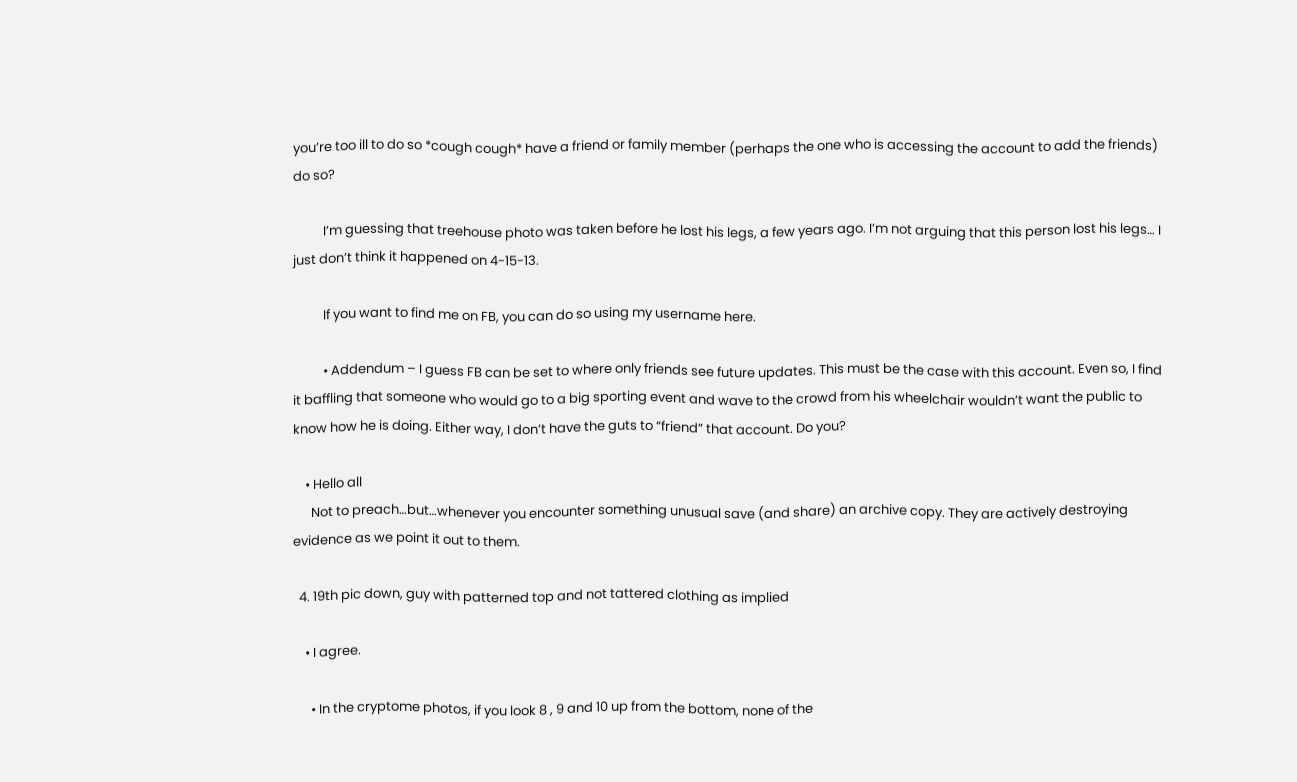you’re too ill to do so *cough cough* have a friend or family member (perhaps the one who is accessing the account to add the friends) do so?

          I’m guessing that treehouse photo was taken before he lost his legs, a few years ago. I’m not arguing that this person lost his legs… I just don’t think it happened on 4-15-13.

          If you want to find me on FB, you can do so using my username here.

          • Addendum – I guess FB can be set to where only friends see future updates. This must be the case with this account. Even so, I find it baffling that someone who would go to a big sporting event and wave to the crowd from his wheelchair wouldn’t want the public to know how he is doing. Either way, I don’t have the guts to “friend” that account. Do you?

    • Hello all
      Not to preach…but…whenever you encounter something unusual save (and share) an archive copy. They are actively destroying evidence as we point it out to them.

  4. 19th pic down, guy with patterned top and not tattered clothing as implied

    • I agree.

      • In the cryptome photos, if you look 8 , 9 and 10 up from the bottom, none of the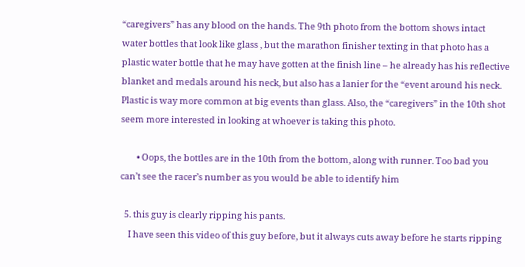“caregivers” has any blood on the hands. The 9th photo from the bottom shows intact water bottles that look like glass , but the marathon finisher texting in that photo has a plastic water bottle that he may have gotten at the finish line – he already has his reflective blanket and medals around his neck, but also has a lanier for the “event around his neck. Plastic is way more common at big events than glass. Also, the “caregivers” in the 10th shot seem more interested in looking at whoever is taking this photo.

        • Oops, the bottles are in the 10th from the bottom, along with runner. Too bad you can’t see the racer’s number as you would be able to identify him

  5. this guy is clearly ripping his pants.
    I have seen this video of this guy before, but it always cuts away before he starts ripping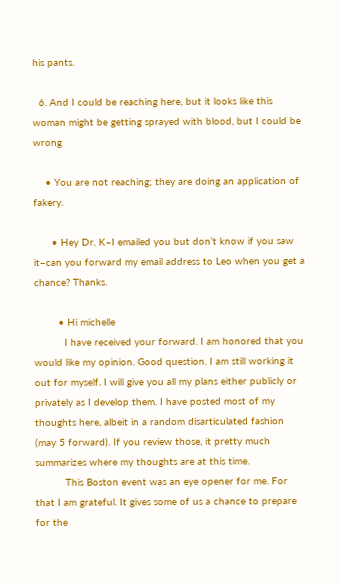his pants.

  6. And I could be reaching here, but it looks like this woman might be getting sprayed with blood, but I could be wrong

    • You are not reaching; they are doing an application of fakery.

      • Hey Dr. K–I emailed you but don’t know if you saw it–can you forward my email address to Leo when you get a chance? Thanks.

        • Hi michelle
          I have received your forward. I am honored that you would like my opinion. Good question. I am still working it out for myself. I will give you all my plans either publicly or privately as I develop them. I have posted most of my thoughts here, albeit in a random disarticulated fashion (may 5 forward). If you review those, it pretty much summarizes where my thoughts are at this time.
          This Boston event was an eye opener for me. For that I am grateful. It gives some of us a chance to prepare for the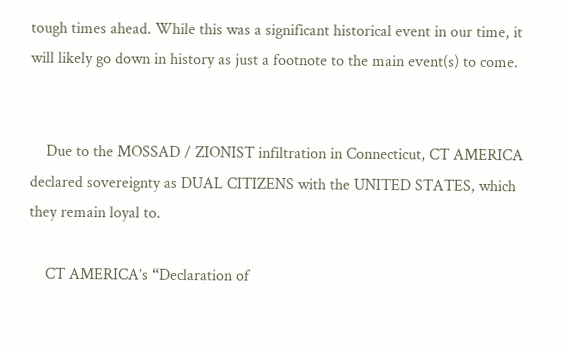tough times ahead. While this was a significant historical event in our time, it will likely go down in history as just a footnote to the main event(s) to come.


    Due to the MOSSAD / ZIONIST infiltration in Connecticut, CT AMERICA declared sovereignty as DUAL CITIZENS with the UNITED STATES, which they remain loyal to.

    CT AMERICA’s “Declaration of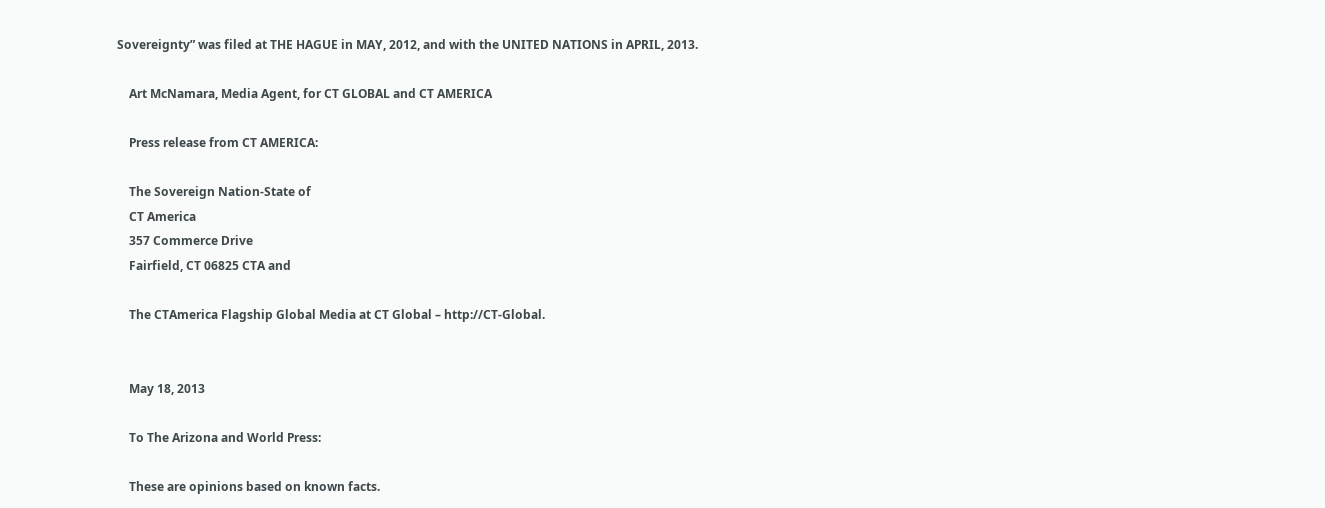Sovereignty” was filed at THE HAGUE in MAY, 2012, and with the UNITED NATIONS in APRIL, 2013.

    Art McNamara, Media Agent, for CT GLOBAL and CT AMERICA

    Press release from CT AMERICA:

    The Sovereign Nation-State of
    CT America
    357 Commerce Drive
    Fairfield, CT 06825 CTA and

    The CTAmerica Flagship Global Media at CT Global – http://CT-Global.


    May 18, 2013

    To The Arizona and World Press:

    These are opinions based on known facts.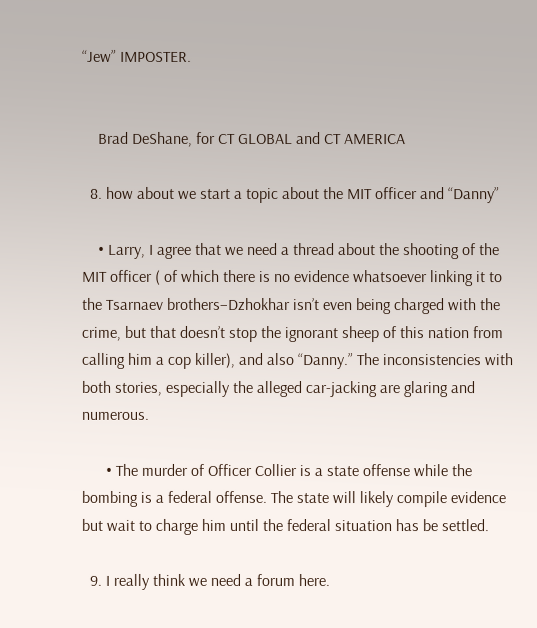“Jew” IMPOSTER.


    Brad DeShane, for CT GLOBAL and CT AMERICA

  8. how about we start a topic about the MIT officer and “Danny”

    • Larry, I agree that we need a thread about the shooting of the MIT officer ( of which there is no evidence whatsoever linking it to the Tsarnaev brothers–Dzhokhar isn’t even being charged with the crime, but that doesn’t stop the ignorant sheep of this nation from calling him a cop killer), and also “Danny.” The inconsistencies with both stories, especially the alleged car-jacking are glaring and numerous.

      • The murder of Officer Collier is a state offense while the bombing is a federal offense. The state will likely compile evidence but wait to charge him until the federal situation has be settled.

  9. I really think we need a forum here.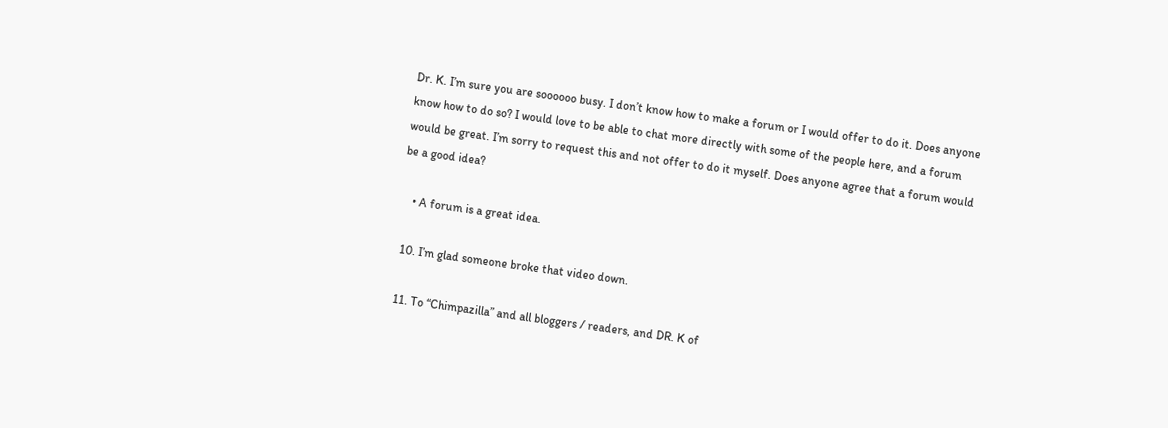Dr. K. I’m sure you are soooooo busy. I don’t know how to make a forum or I would offer to do it. Does anyone know how to do so? I would love to be able to chat more directly with some of the people here, and a forum would be great. I’m sorry to request this and not offer to do it myself. Does anyone agree that a forum would be a good idea?

    • A forum is a great idea.

  10. I’m glad someone broke that video down.

  11. To “Chimpazilla” and all bloggers / readers, and DR. K of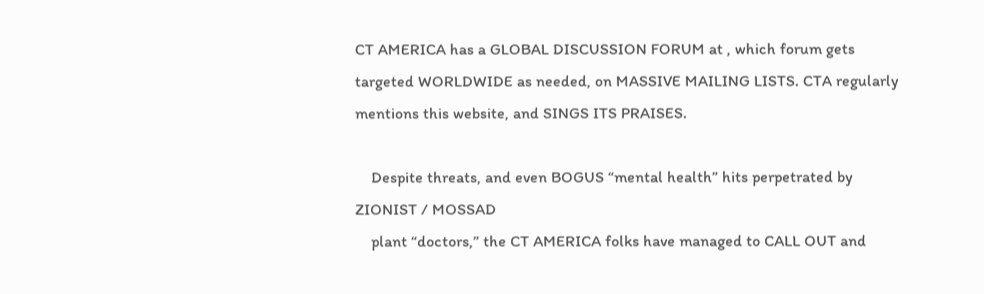CT AMERICA has a GLOBAL DISCUSSION FORUM at , which forum gets targeted WORLDWIDE as needed, on MASSIVE MAILING LISTS. CTA regularly mentions this website, and SINGS ITS PRAISES.

    Despite threats, and even BOGUS “mental health” hits perpetrated by ZIONIST / MOSSAD
    plant “doctors,” the CT AMERICA folks have managed to CALL OUT and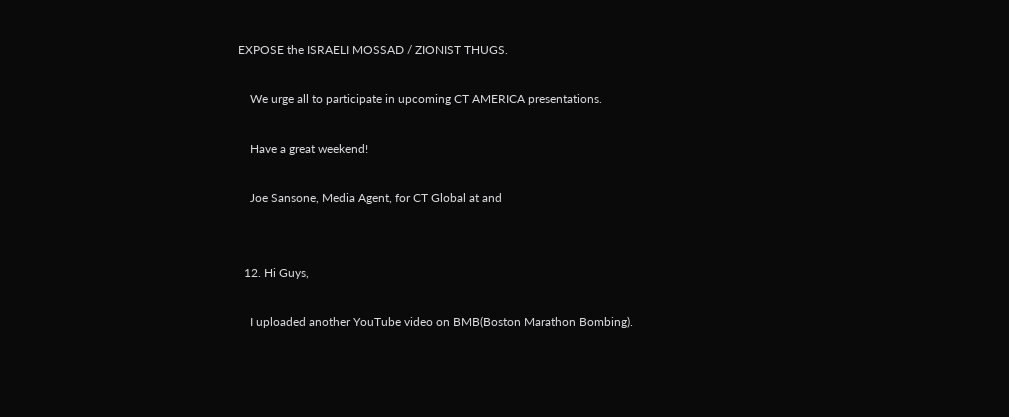EXPOSE the ISRAELI MOSSAD / ZIONIST THUGS.

    We urge all to participate in upcoming CT AMERICA presentations.

    Have a great weekend!

    Joe Sansone, Media Agent, for CT Global at and


  12. Hi Guys,

    I uploaded another YouTube video on BMB(Boston Marathon Bombing).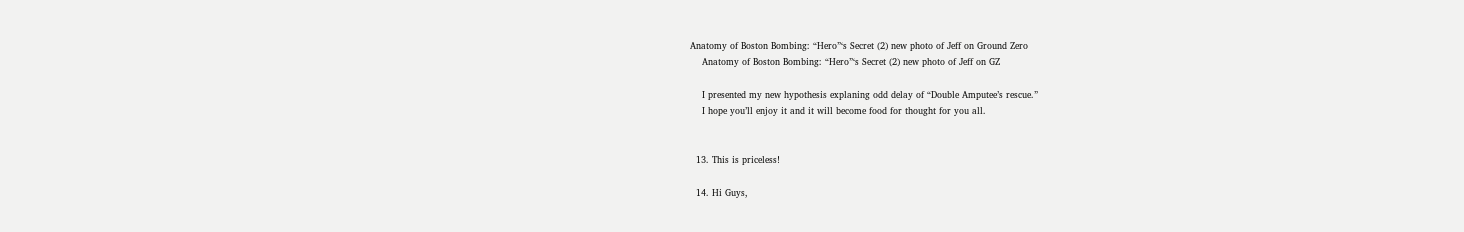Anatomy of Boston Bombing: “Hero”‘s Secret (2) new photo of Jeff on Ground Zero
    Anatomy of Boston Bombing: “Hero”‘s Secret (2) new photo of Jeff on GZ

    I presented my new hypothesis explaning odd delay of “Double Amputee’s rescue.”
    I hope you’ll enjoy it and it will become food for thought for you all.


  13. This is priceless!

  14. Hi Guys,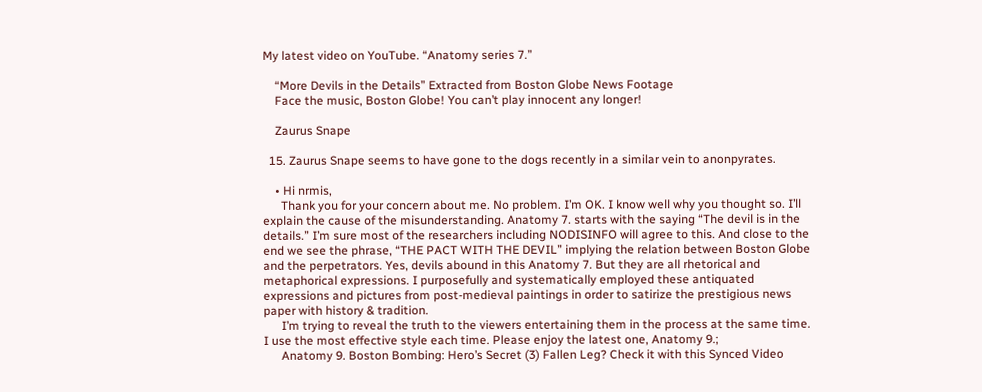My latest video on YouTube. “Anatomy series 7.”

    “More Devils in the Details” Extracted from Boston Globe News Footage
    Face the music, Boston Globe! You can’t play innocent any longer!

    Zaurus Snape

  15. Zaurus Snape seems to have gone to the dogs recently in a similar vein to anonpyrates.

    • Hi nrmis,
      Thank you for your concern about me. No problem. I’m OK. I know well why you thought so. I’ll explain the cause of the misunderstanding. Anatomy 7. starts with the saying “The devil is in the details.” I’m sure most of the researchers including NODISINFO will agree to this. And close to the end we see the phrase, “THE PACT WITH THE DEVIL” implying the relation between Boston Globe and the perpetrators. Yes, devils abound in this Anatomy 7. But they are all rhetorical and metaphorical expressions. I purposefully and systematically employed these antiquated expressions and pictures from post-medieval paintings in order to satirize the prestigious news paper with history & tradition.
      I’m trying to reveal the truth to the viewers entertaining them in the process at the same time. I use the most effective style each time. Please enjoy the latest one, Anatomy 9.;
      Anatomy 9. Boston Bombing: Hero’s Secret (3) Fallen Leg? Check it with this Synced Video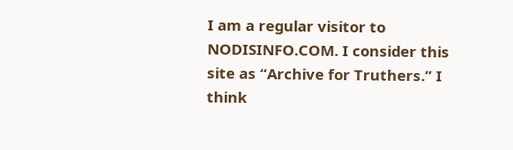I am a regular visitor to NODISINFO.COM. I consider this site as “Archive for Truthers.” I think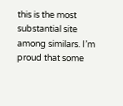this is the most substantial site among similars. I’m proud that some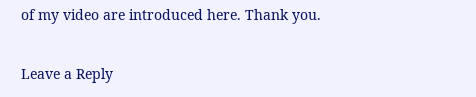of my video are introduced here. Thank you.

Leave a Reply